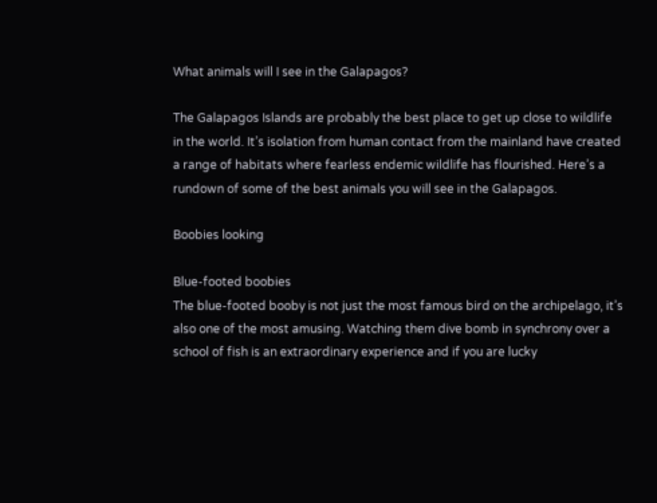What animals will I see in the Galapagos?

The Galapagos Islands are probably the best place to get up close to wildlife in the world. It’s isolation from human contact from the mainland have created a range of habitats where fearless endemic wildlife has flourished. Here’s a rundown of some of the best animals you will see in the Galapagos.

Boobies looking

Blue-footed boobies
The blue-footed booby is not just the most famous bird on the archipelago, it’s also one of the most amusing. Watching them dive bomb in synchrony over a school of fish is an extraordinary experience and if you are lucky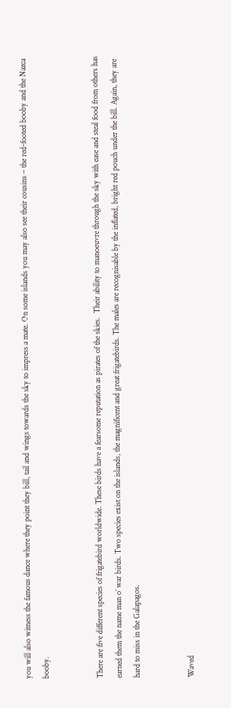you will also witness the famous dance where they point they bill, tail and wings towards the sky to impress a mate. On some islands you may also see their cousins – the red-footed booby and the Nazca booby.


There are five different species of frigatebird worldwide. These birds have a fearsome reputation as pirates of the skies.  Their ability to manoeuvre through the sky with ease and steal food from others has earned them the name man o’ war birds. Two species exist on the islands, the magnificent and great frigatebirds. The males are recognisable by the inflated, bright red pouch under the bill. Again, they are hard to miss in the Galapagos.


Waved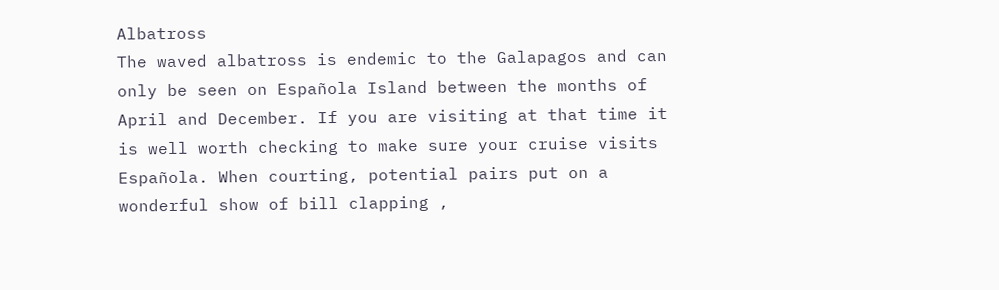Albatross
The waved albatross is endemic to the Galapagos and can only be seen on Española Island between the months of April and December. If you are visiting at that time it is well worth checking to make sure your cruise visits Española. When courting, potential pairs put on a wonderful show of bill clapping ,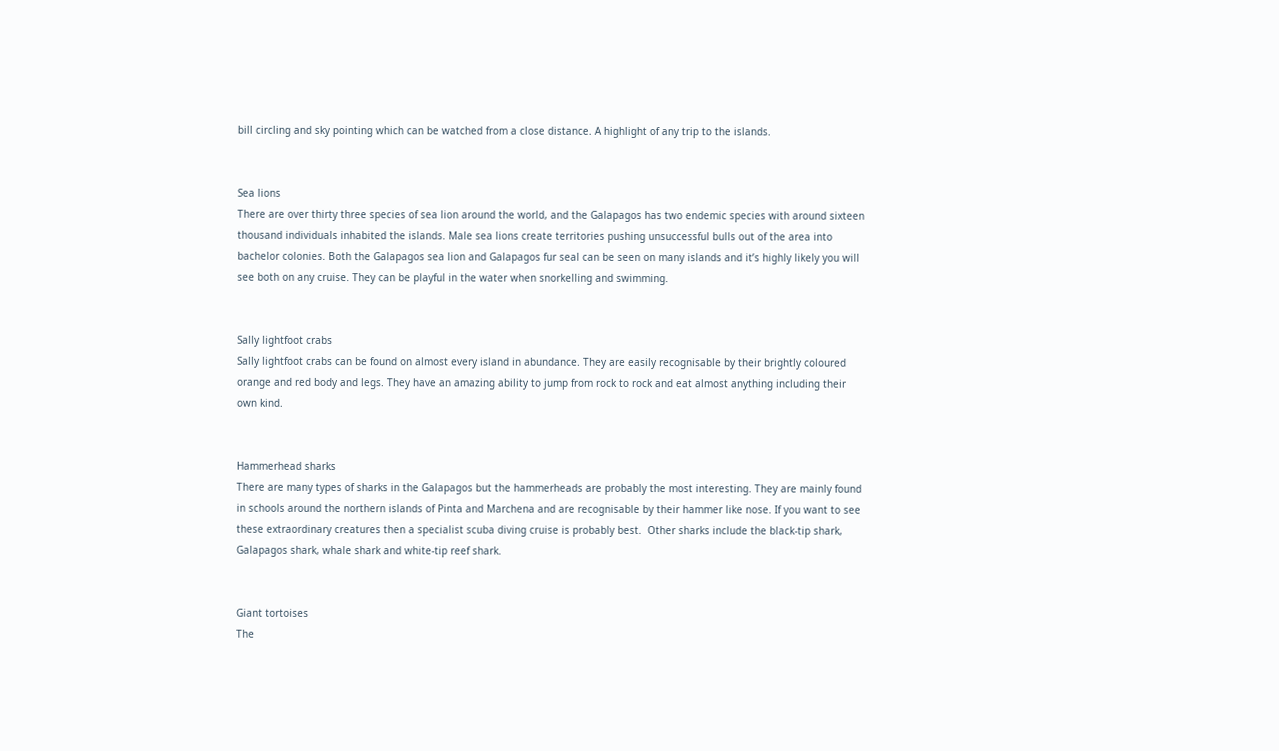bill circling and sky pointing which can be watched from a close distance. A highlight of any trip to the islands.


Sea lions
There are over thirty three species of sea lion around the world, and the Galapagos has two endemic species with around sixteen thousand individuals inhabited the islands. Male sea lions create territories pushing unsuccessful bulls out of the area into bachelor colonies. Both the Galapagos sea lion and Galapagos fur seal can be seen on many islands and it’s highly likely you will see both on any cruise. They can be playful in the water when snorkelling and swimming.


Sally lightfoot crabs
Sally lightfoot crabs can be found on almost every island in abundance. They are easily recognisable by their brightly coloured orange and red body and legs. They have an amazing ability to jump from rock to rock and eat almost anything including their own kind.


Hammerhead sharks
There are many types of sharks in the Galapagos but the hammerheads are probably the most interesting. They are mainly found in schools around the northern islands of Pinta and Marchena and are recognisable by their hammer like nose. If you want to see these extraordinary creatures then a specialist scuba diving cruise is probably best.  Other sharks include the black-tip shark, Galapagos shark, whale shark and white-tip reef shark.


Giant tortoises
The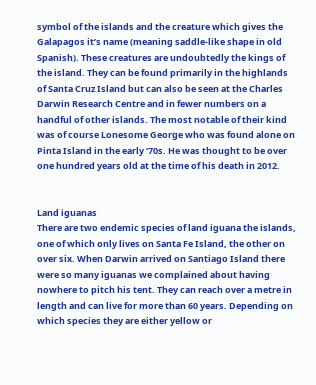symbol of the islands and the creature which gives the Galapagos it’s name (meaning saddle-like shape in old Spanish). These creatures are undoubtedly the kings of the island. They can be found primarily in the highlands of Santa Cruz Island but can also be seen at the Charles Darwin Research Centre and in fewer numbers on a handful of other islands. The most notable of their kind was of course Lonesome George who was found alone on Pinta Island in the early ‘70s. He was thought to be over one hundred years old at the time of his death in 2012.


Land iguanas
There are two endemic species of land iguana the islands, one of which only lives on Santa Fe Island, the other on over six. When Darwin arrived on Santiago Island there were so many iguanas we complained about having nowhere to pitch his tent. They can reach over a metre in length and can live for more than 60 years. Depending on which species they are either yellow or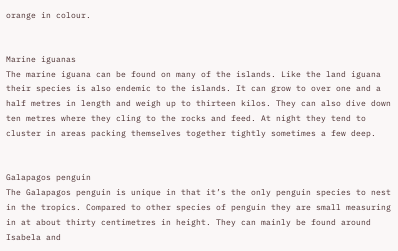orange in colour.


Marine iguanas
The marine iguana can be found on many of the islands. Like the land iguana their species is also endemic to the islands. It can grow to over one and a half metres in length and weigh up to thirteen kilos. They can also dive down ten metres where they cling to the rocks and feed. At night they tend to cluster in areas packing themselves together tightly sometimes a few deep.


Galapagos penguin
The Galapagos penguin is unique in that it’s the only penguin species to nest in the tropics. Compared to other species of penguin they are small measuring in at about thirty centimetres in height. They can mainly be found around Isabela and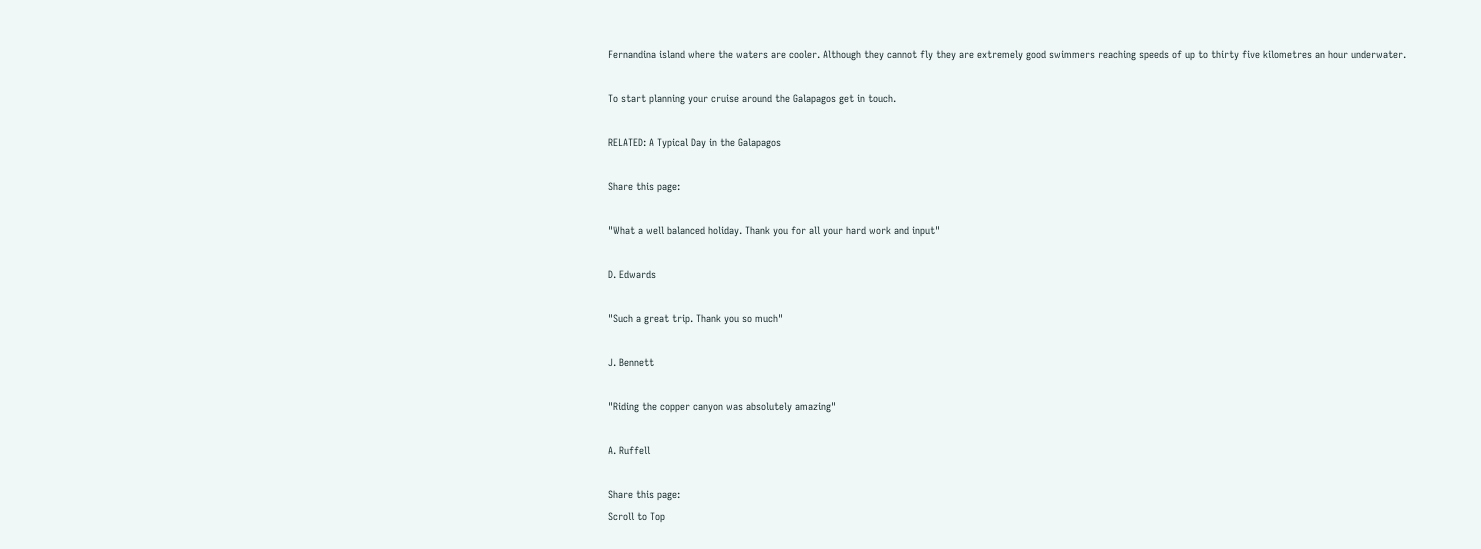Fernandina island where the waters are cooler. Although they cannot fly they are extremely good swimmers reaching speeds of up to thirty five kilometres an hour underwater.

To start planning your cruise around the Galapagos get in touch.

RELATED: A Typical Day in the Galapagos

Share this page:

"What a well balanced holiday. Thank you for all your hard work and input"

D. Edwards

"Such a great trip. Thank you so much"

J. Bennett

"Riding the copper canyon was absolutely amazing"

A. Ruffell

Share this page:
Scroll to Top